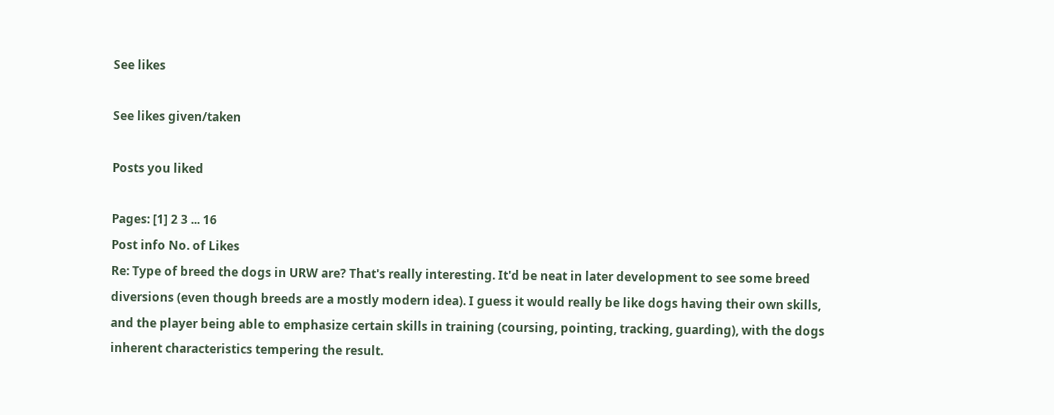See likes

See likes given/taken

Posts you liked

Pages: [1] 2 3 ... 16
Post info No. of Likes
Re: Type of breed the dogs in URW are? That's really interesting. It'd be neat in later development to see some breed diversions (even though breeds are a mostly modern idea). I guess it would really be like dogs having their own skills, and the player being able to emphasize certain skills in training (coursing, pointing, tracking, guarding), with the dogs inherent characteristics tempering the result.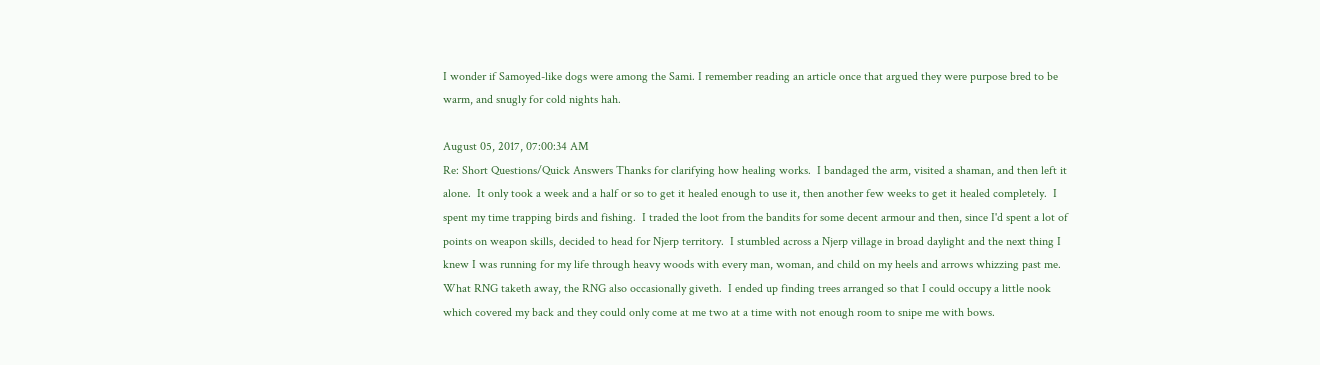I wonder if Samoyed-like dogs were among the Sami. I remember reading an article once that argued they were purpose bred to be warm, and snugly for cold nights hah.

August 05, 2017, 07:00:34 AM
Re: Short Questions/Quick Answers Thanks for clarifying how healing works.  I bandaged the arm, visited a shaman, and then left it alone.  It only took a week and a half or so to get it healed enough to use it, then another few weeks to get it healed completely.  I spent my time trapping birds and fishing.  I traded the loot from the bandits for some decent armour and then, since I'd spent a lot of points on weapon skills, decided to head for Njerp territory.  I stumbled across a Njerp village in broad daylight and the next thing I knew I was running for my life through heavy woods with every man, woman, and child on my heels and arrows whizzing past me.  What RNG taketh away, the RNG also occasionally giveth.  I ended up finding trees arranged so that I could occupy a little nook which covered my back and they could only come at me two at a time with not enough room to snipe me with bows.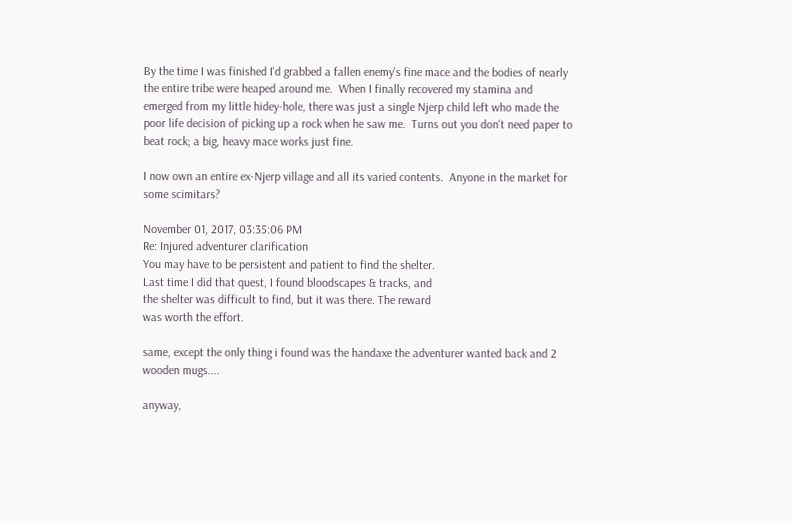By the time I was finished I'd grabbed a fallen enemy's fine mace and the bodies of nearly the entire tribe were heaped around me.  When I finally recovered my stamina and emerged from my little hidey-hole, there was just a single Njerp child left who made the poor life decision of picking up a rock when he saw me.  Turns out you don't need paper to beat rock; a big, heavy mace works just fine.

I now own an entire ex-Njerp village and all its varied contents.  Anyone in the market for some scimitars?

November 01, 2017, 03:35:06 PM
Re: Injured adventurer clarification
You may have to be persistent and patient to find the shelter.
Last time I did that quest, I found bloodscapes & tracks, and
the shelter was difficult to find, but it was there. The reward
was worth the effort.

same, except the only thing i found was the handaxe the adventurer wanted back and 2 wooden mugs....

anyway,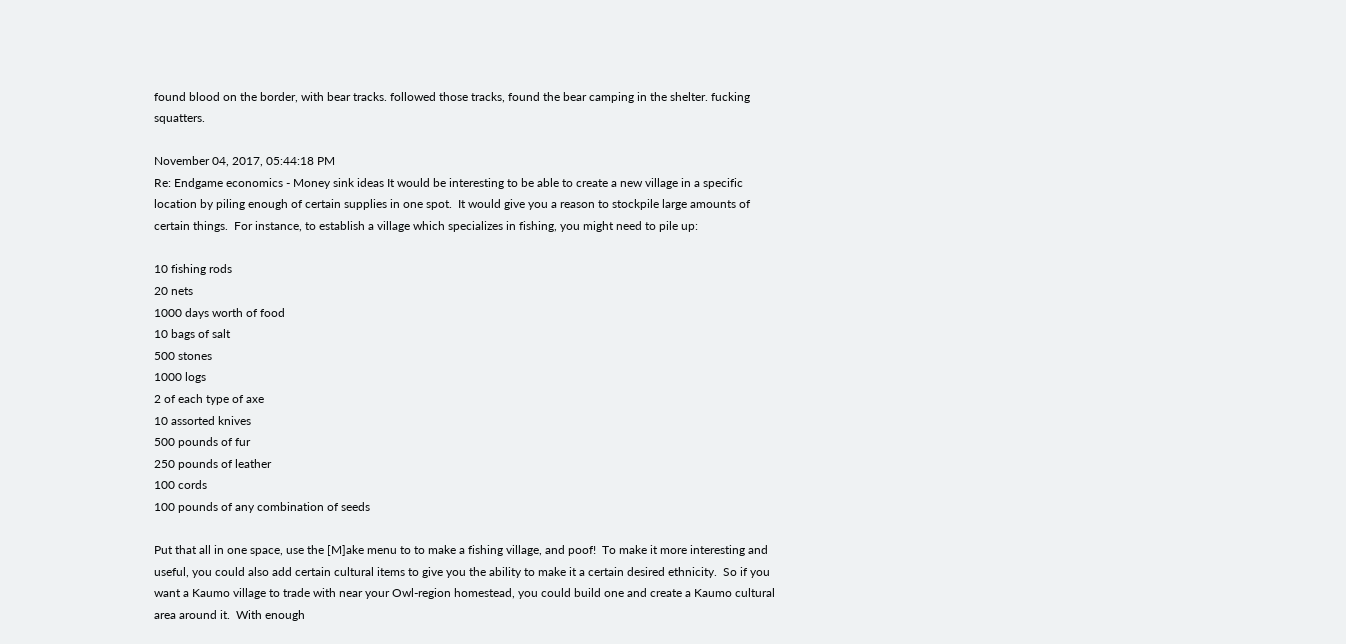found blood on the border, with bear tracks. followed those tracks, found the bear camping in the shelter. fucking squatters.

November 04, 2017, 05:44:18 PM
Re: Endgame economics - Money sink ideas It would be interesting to be able to create a new village in a specific location by piling enough of certain supplies in one spot.  It would give you a reason to stockpile large amounts of certain things.  For instance, to establish a village which specializes in fishing, you might need to pile up:

10 fishing rods
20 nets
1000 days worth of food
10 bags of salt
500 stones
1000 logs
2 of each type of axe
10 assorted knives
500 pounds of fur
250 pounds of leather
100 cords
100 pounds of any combination of seeds

Put that all in one space, use the [M]ake menu to to make a fishing village, and poof!  To make it more interesting and useful, you could also add certain cultural items to give you the ability to make it a certain desired ethnicity.  So if you want a Kaumo village to trade with near your Owl-region homestead, you could build one and create a Kaumo cultural area around it.  With enough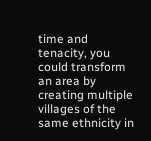time and tenacity, you could transform an area by creating multiple villages of the same ethnicity in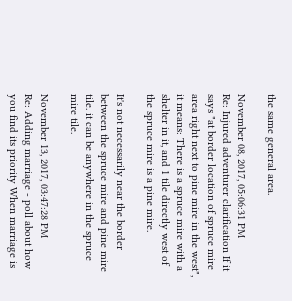the same general area.

November 08, 2017, 05:06:31 PM
Re: Injured adventurer clarification If it says "at border location of spruce mire area right next to pine mire in the west", it means: There is a spruce mire with a shelter in it, and 1 tile directly west of the spruce mire is a pine mire.

It's not necessarily near the border between the spruce mire and pine mire tile. it can be anywhere in the spruce mire tile.

November 13, 2017, 03:47:28 PM
Re: Adding marriage - poll about how you find its priority When marriage is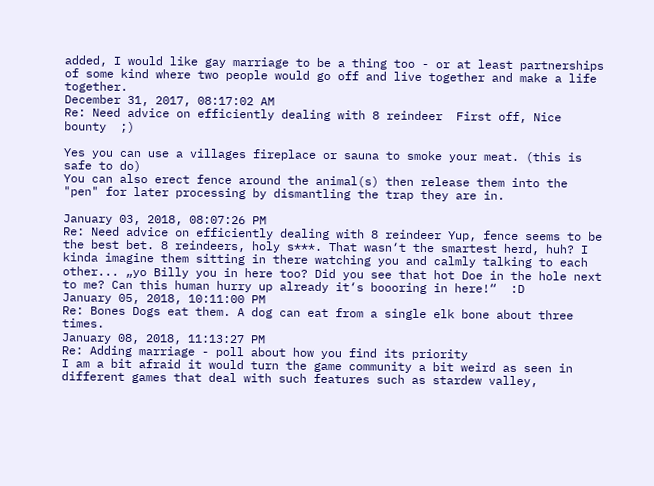added, I would like gay marriage to be a thing too - or at least partnerships of some kind where two people would go off and live together and make a life together.
December 31, 2017, 08:17:02 AM
Re: Need advice on efficiently dealing with 8 reindeer  First off, Nice bounty  ;)

Yes you can use a villages fireplace or sauna to smoke your meat. (this is safe to do)
You can also erect fence around the animal(s) then release them into the "pen" for later processing by dismantling the trap they are in.

January 03, 2018, 08:07:26 PM
Re: Need advice on efficiently dealing with 8 reindeer Yup, fence seems to be the best bet. 8 reindeers, holy s***. That wasn‘t the smartest herd, huh? I kinda imagine them sitting in there watching you and calmly talking to each other... „yo Billy you in here too? Did you see that hot Doe in the hole next to me? Can this human hurry up already it‘s boooring in here!“  :D
January 05, 2018, 10:11:00 PM
Re: Bones Dogs eat them. A dog can eat from a single elk bone about three times.
January 08, 2018, 11:13:27 PM
Re: Adding marriage - poll about how you find its priority
I am a bit afraid it would turn the game community a bit weird as seen in different games that deal with such features such as stardew valley,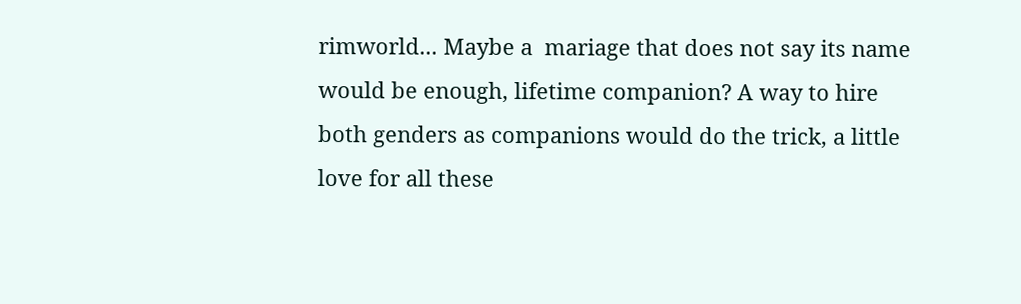rimworld... Maybe a  mariage that does not say its name would be enough, lifetime companion? A way to hire both genders as companions would do the trick, a little love for all these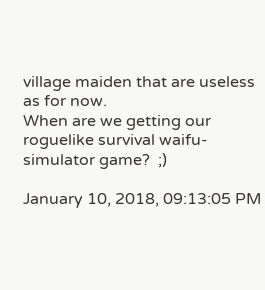village maiden that are useless as for now.
When are we getting our roguelike survival waifu-simulator game?  ;)

January 10, 2018, 09:13:05 PM